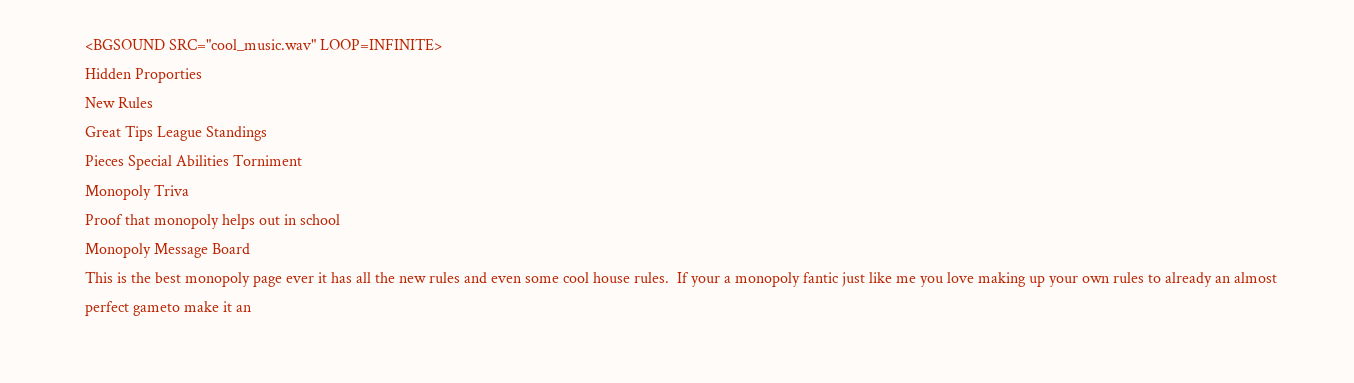<BGSOUND SRC="cool_music.wav" LOOP=INFINITE>
Hidden Proporties
New Rules
Great Tips League Standings
Pieces Special Abilities Torniment
Monopoly Triva
Proof that monopoly helps out in school
Monopoly Message Board
This is the best monopoly page ever it has all the new rules and even some cool house rules.  If your a monopoly fantic just like me you love making up your own rules to already an almost perfect gameto make it an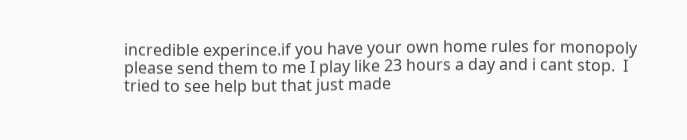incredible experince.if you have your own home rules for monopoly please send them to me I play like 23 hours a day and i cant stop.  I tried to see help but that just made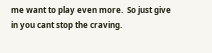me want to play even more.  So just give in you cant stop the craving.